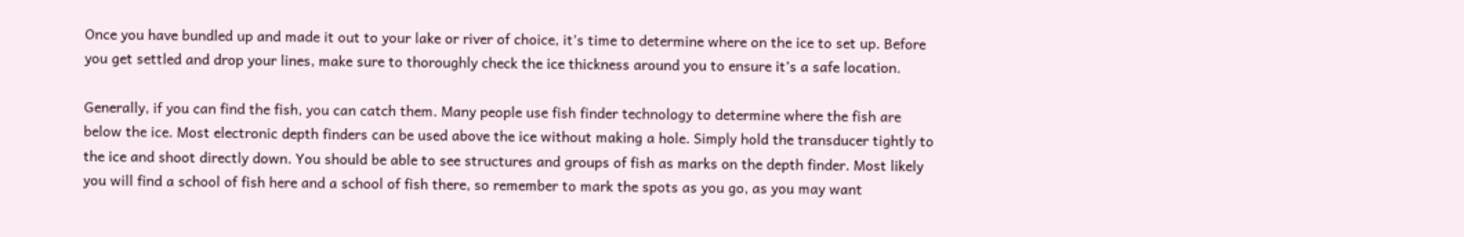Once you have bundled up and made it out to your lake or river of choice, it’s time to determine where on the ice to set up. Before you get settled and drop your lines, make sure to thoroughly check the ice thickness around you to ensure it’s a safe location.

Generally, if you can find the fish, you can catch them. Many people use fish finder technology to determine where the fish are below the ice. Most electronic depth finders can be used above the ice without making a hole. Simply hold the transducer tightly to the ice and shoot directly down. You should be able to see structures and groups of fish as marks on the depth finder. Most likely you will find a school of fish here and a school of fish there, so remember to mark the spots as you go, as you may want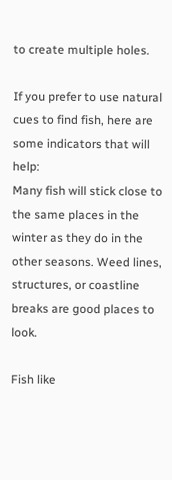to create multiple holes.

If you prefer to use natural cues to find fish, here are some indicators that will help:
Many fish will stick close to the same places in the winter as they do in the other seasons. Weed lines, structures, or coastline breaks are good places to look.

Fish like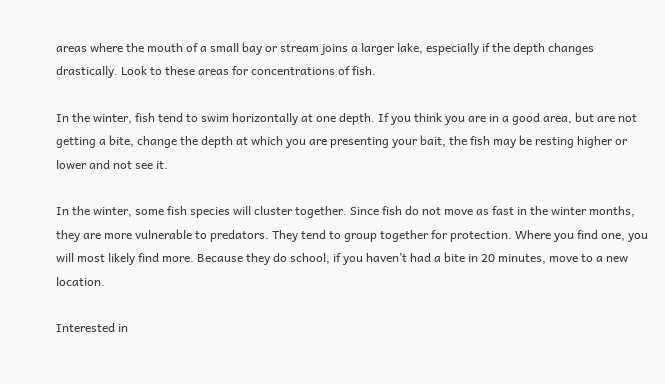areas where the mouth of a small bay or stream joins a larger lake, especially if the depth changes drastically. Look to these areas for concentrations of fish.

In the winter, fish tend to swim horizontally at one depth. If you think you are in a good area, but are not getting a bite, change the depth at which you are presenting your bait, the fish may be resting higher or lower and not see it.

In the winter, some fish species will cluster together. Since fish do not move as fast in the winter months, they are more vulnerable to predators. They tend to group together for protection. Where you find one, you will most likely find more. Because they do school, if you haven’t had a bite in 20 minutes, move to a new location.

Interested in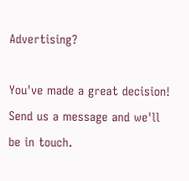Advertising?

You've made a great decision! Send us a message and we'll be in touch.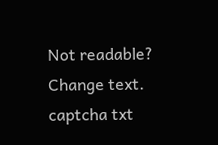Not readable? Change text. captcha txt